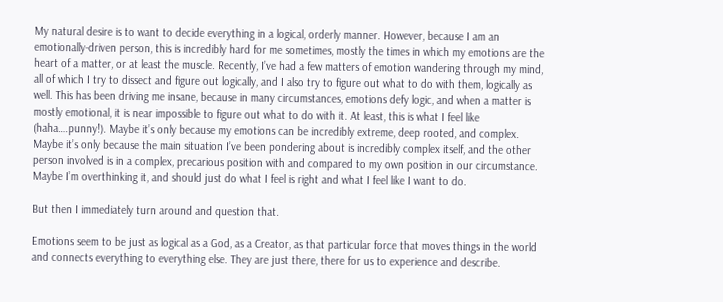My natural desire is to want to decide everything in a logical, orderly manner. However, because I am an emotionally-driven person, this is incredibly hard for me sometimes, mostly the times in which my emotions are the heart of a matter, or at least the muscle. Recently, I’ve had a few matters of emotion wandering through my mind, all of which I try to dissect and figure out logically, and I also try to figure out what to do with them, logically as well. This has been driving me insane, because in many circumstances, emotions defy logic, and when a matter is mostly emotional, it is near impossible to figure out what to do with it. At least, this is what I feel like (haha….punny!). Maybe it’s only because my emotions can be incredibly extreme, deep rooted, and complex. Maybe it’s only because the main situation I’ve been pondering about is incredibly complex itself, and the other person involved is in a complex, precarious position with and compared to my own position in our circumstance. Maybe I’m overthinking it, and should just do what I feel is right and what I feel like I want to do.

But then I immediately turn around and question that.

Emotions seem to be just as logical as a God, as a Creator, as that particular force that moves things in the world and connects everything to everything else. They are just there, there for us to experience and describe.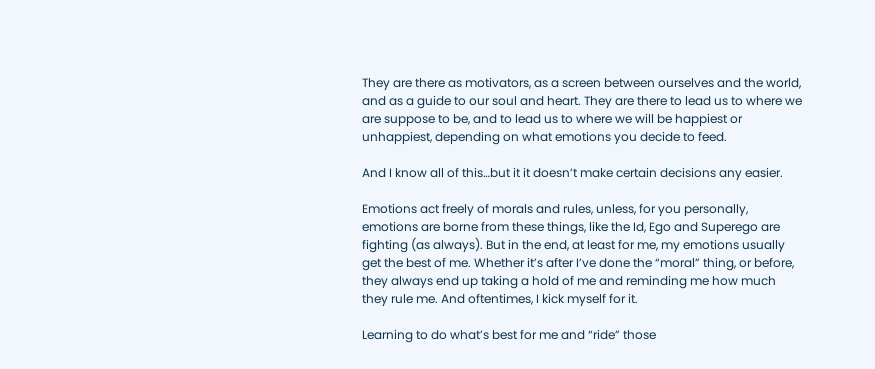They are there as motivators, as a screen between ourselves and the world, and as a guide to our soul and heart. They are there to lead us to where we are suppose to be, and to lead us to where we will be happiest or unhappiest, depending on what emotions you decide to feed.

And I know all of this…but it it doesn’t make certain decisions any easier.

Emotions act freely of morals and rules, unless, for you personally, emotions are borne from these things, like the Id, Ego and Superego are fighting (as always). But in the end, at least for me, my emotions usually get the best of me. Whether it’s after I’ve done the “moral” thing, or before, they always end up taking a hold of me and reminding me how much they rule me. And oftentimes, I kick myself for it.

Learning to do what’s best for me and “ride” those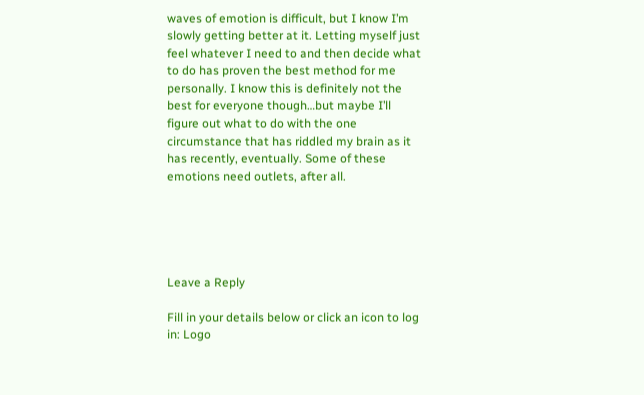waves of emotion is difficult, but I know I’m slowly getting better at it. Letting myself just feel whatever I need to and then decide what to do has proven the best method for me personally. I know this is definitely not the best for everyone though…but maybe I’ll figure out what to do with the one circumstance that has riddled my brain as it has recently, eventually. Some of these emotions need outlets, after all.





Leave a Reply

Fill in your details below or click an icon to log in: Logo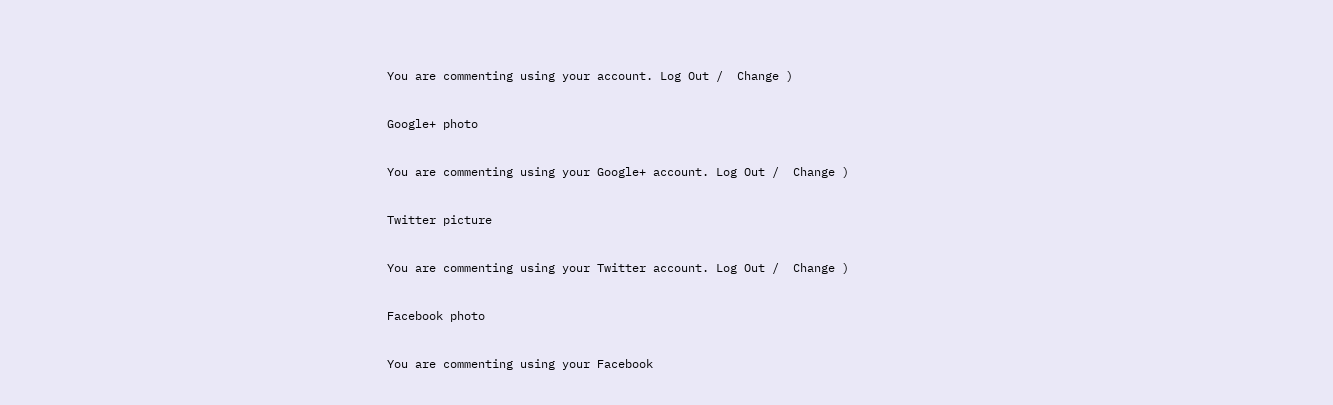You are commenting using your account. Log Out /  Change )

Google+ photo

You are commenting using your Google+ account. Log Out /  Change )

Twitter picture

You are commenting using your Twitter account. Log Out /  Change )

Facebook photo

You are commenting using your Facebook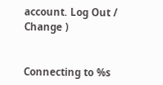account. Log Out /  Change )


Connecting to %s